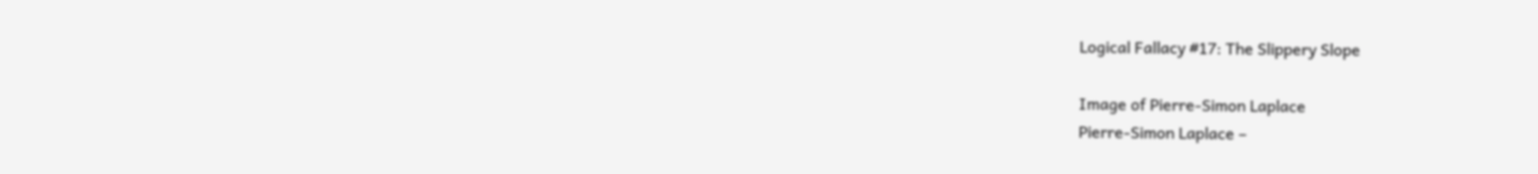Logical Fallacy #17: The Slippery Slope

Image of Pierre-Simon Laplace
Pierre-Simon Laplace –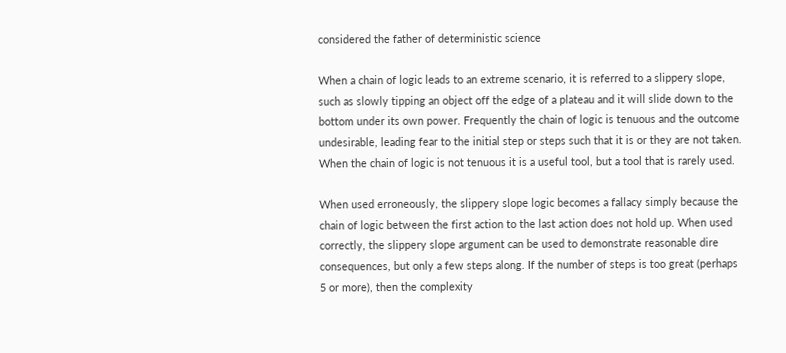considered the father of deterministic science

When a chain of logic leads to an extreme scenario, it is referred to a slippery slope, such as slowly tipping an object off the edge of a plateau and it will slide down to the bottom under its own power. Frequently the chain of logic is tenuous and the outcome undesirable, leading fear to the initial step or steps such that it is or they are not taken. When the chain of logic is not tenuous it is a useful tool, but a tool that is rarely used.

When used erroneously, the slippery slope logic becomes a fallacy simply because the chain of logic between the first action to the last action does not hold up. When used correctly, the slippery slope argument can be used to demonstrate reasonable dire consequences, but only a few steps along. If the number of steps is too great (perhaps 5 or more), then the complexity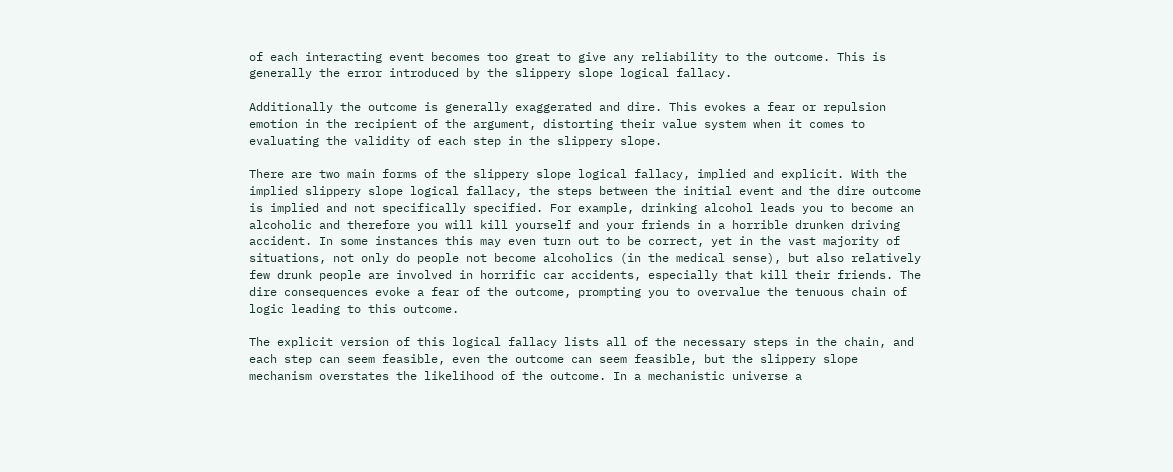of each interacting event becomes too great to give any reliability to the outcome. This is generally the error introduced by the slippery slope logical fallacy.

Additionally the outcome is generally exaggerated and dire. This evokes a fear or repulsion emotion in the recipient of the argument, distorting their value system when it comes to evaluating the validity of each step in the slippery slope.

There are two main forms of the slippery slope logical fallacy, implied and explicit. With the implied slippery slope logical fallacy, the steps between the initial event and the dire outcome is implied and not specifically specified. For example, drinking alcohol leads you to become an alcoholic and therefore you will kill yourself and your friends in a horrible drunken driving accident. In some instances this may even turn out to be correct, yet in the vast majority of situations, not only do people not become alcoholics (in the medical sense), but also relatively few drunk people are involved in horrific car accidents, especially that kill their friends. The dire consequences evoke a fear of the outcome, prompting you to overvalue the tenuous chain of logic leading to this outcome.

The explicit version of this logical fallacy lists all of the necessary steps in the chain, and each step can seem feasible, even the outcome can seem feasible, but the slippery slope mechanism overstates the likelihood of the outcome. In a mechanistic universe a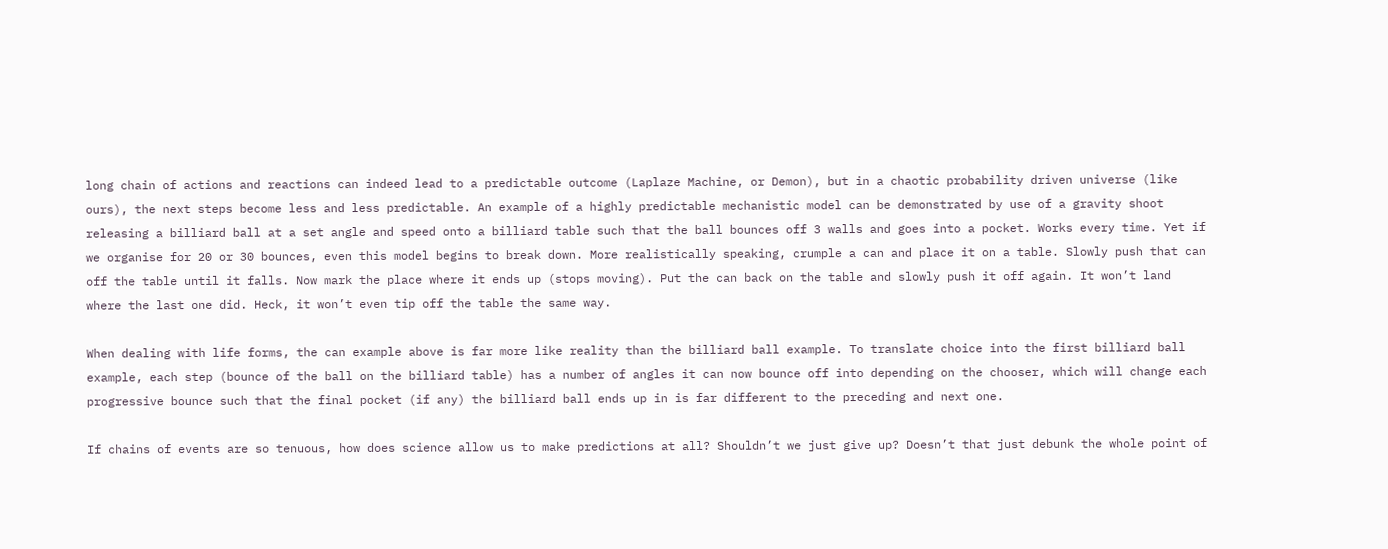long chain of actions and reactions can indeed lead to a predictable outcome (Laplaze Machine, or Demon), but in a chaotic probability driven universe (like ours), the next steps become less and less predictable. An example of a highly predictable mechanistic model can be demonstrated by use of a gravity shoot releasing a billiard ball at a set angle and speed onto a billiard table such that the ball bounces off 3 walls and goes into a pocket. Works every time. Yet if we organise for 20 or 30 bounces, even this model begins to break down. More realistically speaking, crumple a can and place it on a table. Slowly push that can off the table until it falls. Now mark the place where it ends up (stops moving). Put the can back on the table and slowly push it off again. It won’t land where the last one did. Heck, it won’t even tip off the table the same way.

When dealing with life forms, the can example above is far more like reality than the billiard ball example. To translate choice into the first billiard ball example, each step (bounce of the ball on the billiard table) has a number of angles it can now bounce off into depending on the chooser, which will change each progressive bounce such that the final pocket (if any) the billiard ball ends up in is far different to the preceding and next one.

If chains of events are so tenuous, how does science allow us to make predictions at all? Shouldn’t we just give up? Doesn’t that just debunk the whole point of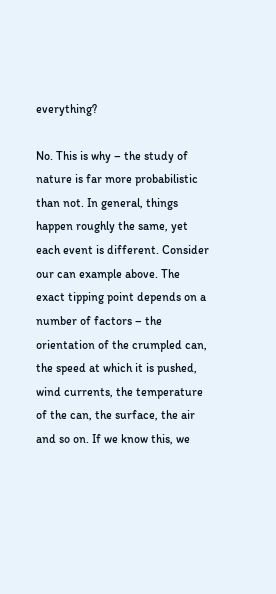everything?

No. This is why – the study of nature is far more probabilistic than not. In general, things happen roughly the same, yet each event is different. Consider our can example above. The exact tipping point depends on a number of factors – the orientation of the crumpled can, the speed at which it is pushed, wind currents, the temperature of the can, the surface, the air and so on. If we know this, we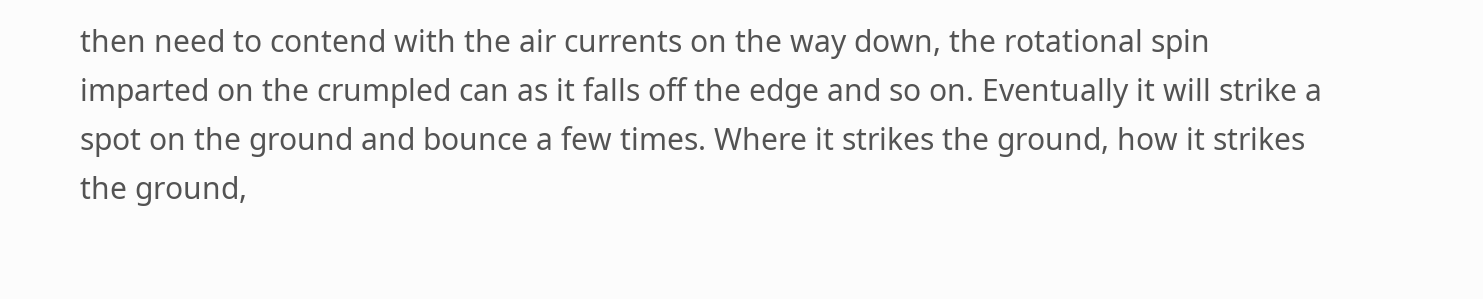then need to contend with the air currents on the way down, the rotational spin imparted on the crumpled can as it falls off the edge and so on. Eventually it will strike a spot on the ground and bounce a few times. Where it strikes the ground, how it strikes the ground,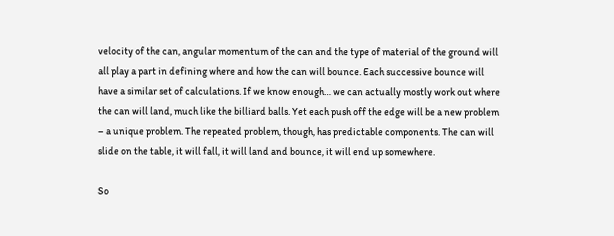velocity of the can, angular momentum of the can and the type of material of the ground will all play a part in defining where and how the can will bounce. Each successive bounce will have a similar set of calculations. If we know enough… we can actually mostly work out where the can will land, much like the billiard balls. Yet each push off the edge will be a new problem – a unique problem. The repeated problem, though, has predictable components. The can will slide on the table, it will fall, it will land and bounce, it will end up somewhere.

So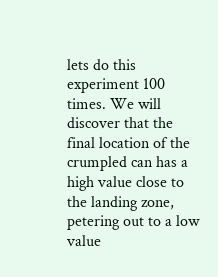lets do this experiment 100 times. We will discover that the final location of the crumpled can has a high value close to the landing zone, petering out to a low value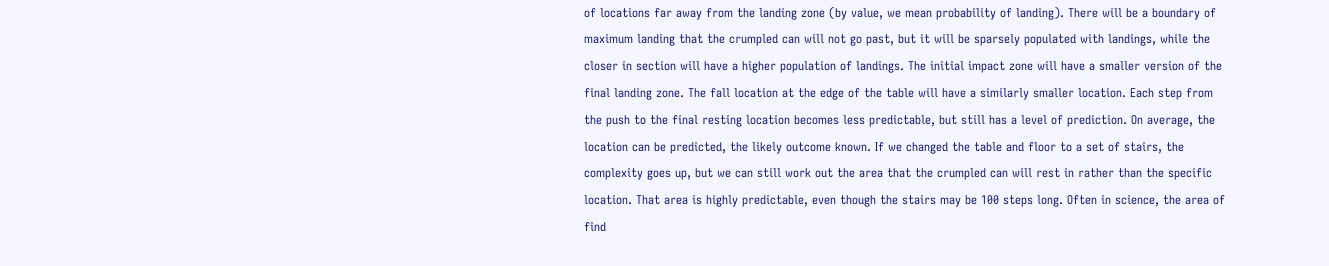of locations far away from the landing zone (by value, we mean probability of landing). There will be a boundary of maximum landing that the crumpled can will not go past, but it will be sparsely populated with landings, while the closer in section will have a higher population of landings. The initial impact zone will have a smaller version of the final landing zone. The fall location at the edge of the table will have a similarly smaller location. Each step from the push to the final resting location becomes less predictable, but still has a level of prediction. On average, the location can be predicted, the likely outcome known. If we changed the table and floor to a set of stairs, the complexity goes up, but we can still work out the area that the crumpled can will rest in rather than the specific location. That area is highly predictable, even though the stairs may be 100 steps long. Often in science, the area of find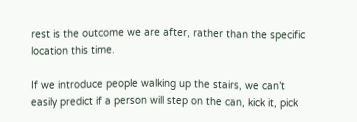rest is the outcome we are after, rather than the specific location this time.

If we introduce people walking up the stairs, we can’t easily predict if a person will step on the can, kick it, pick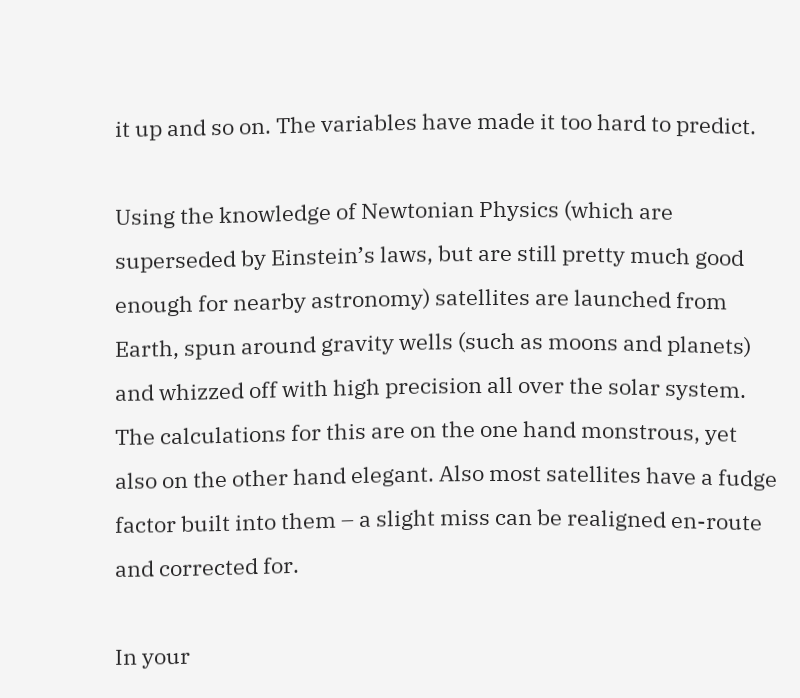it up and so on. The variables have made it too hard to predict.

Using the knowledge of Newtonian Physics (which are superseded by Einstein’s laws, but are still pretty much good enough for nearby astronomy) satellites are launched from Earth, spun around gravity wells (such as moons and planets) and whizzed off with high precision all over the solar system. The calculations for this are on the one hand monstrous, yet also on the other hand elegant. Also most satellites have a fudge factor built into them – a slight miss can be realigned en-route and corrected for.

In your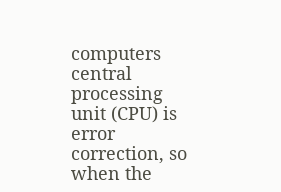computers central processing unit (CPU) is error correction, so when the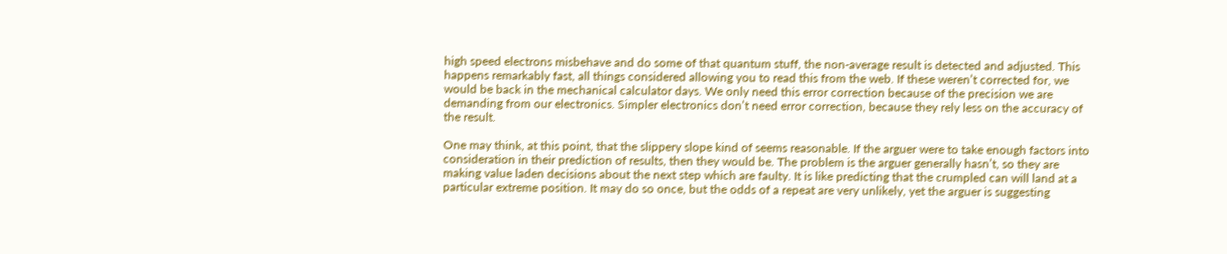high speed electrons misbehave and do some of that quantum stuff, the non-average result is detected and adjusted. This happens remarkably fast, all things considered allowing you to read this from the web. If these weren’t corrected for, we would be back in the mechanical calculator days. We only need this error correction because of the precision we are demanding from our electronics. Simpler electronics don’t need error correction, because they rely less on the accuracy of the result.

One may think, at this point, that the slippery slope kind of seems reasonable. If the arguer were to take enough factors into consideration in their prediction of results, then they would be. The problem is the arguer generally hasn’t, so they are making value laden decisions about the next step which are faulty. It is like predicting that the crumpled can will land at a particular extreme position. It may do so once, but the odds of a repeat are very unlikely, yet the arguer is suggesting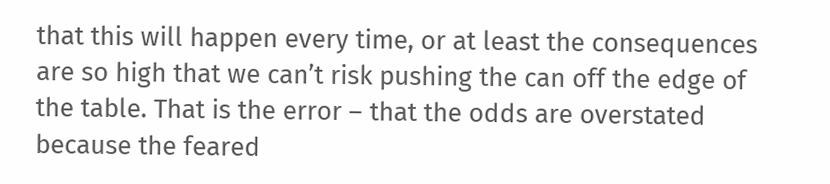that this will happen every time, or at least the consequences are so high that we can’t risk pushing the can off the edge of the table. That is the error – that the odds are overstated because the feared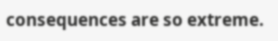consequences are so extreme.